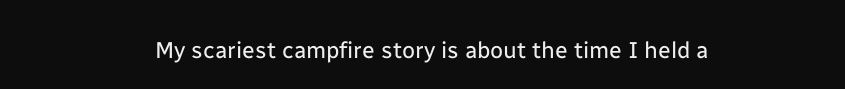My scariest campfire story is about the time I held a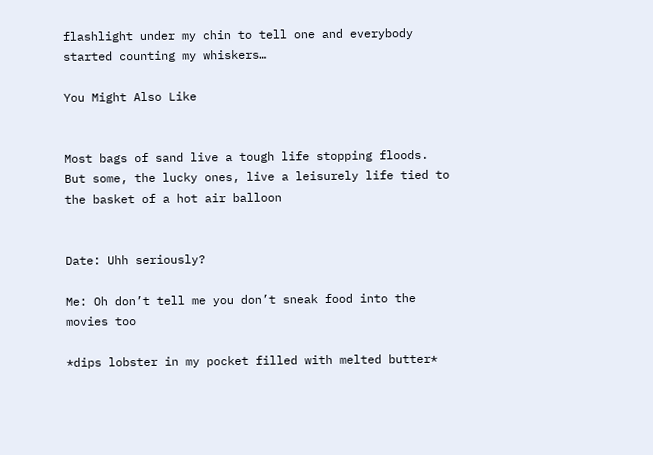flashlight under my chin to tell one and everybody started counting my whiskers…

You Might Also Like


Most bags of sand live a tough life stopping floods. But some, the lucky ones, live a leisurely life tied to the basket of a hot air balloon


Date: Uhh seriously?

Me: Oh don’t tell me you don’t sneak food into the movies too

*dips lobster in my pocket filled with melted butter*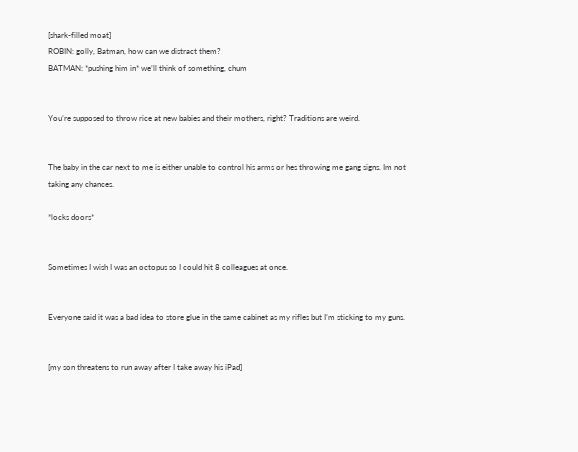[shark-filled moat]
ROBIN: golly, Batman, how can we distract them?
BATMAN: *pushing him in* we’ll think of something, chum


You’re supposed to throw rice at new babies and their mothers, right? Traditions are weird.


The baby in the car next to me is either unable to control his arms or hes throwing me gang signs. Im not taking any chances.

*locks doors*


Sometimes I wish I was an octopus so I could hit 8 colleagues at once.


Everyone said it was a bad idea to store glue in the same cabinet as my rifles but I’m sticking to my guns.


[my son threatens to run away after I take away his iPad]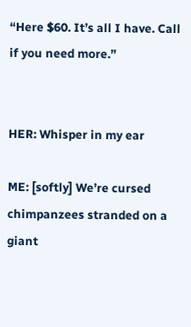“Here $60. It’s all I have. Call if you need more.”


HER: Whisper in my ear

ME: [softly] We’re cursed chimpanzees stranded on a giant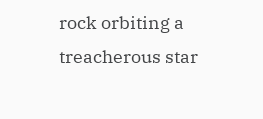rock orbiting a treacherous star